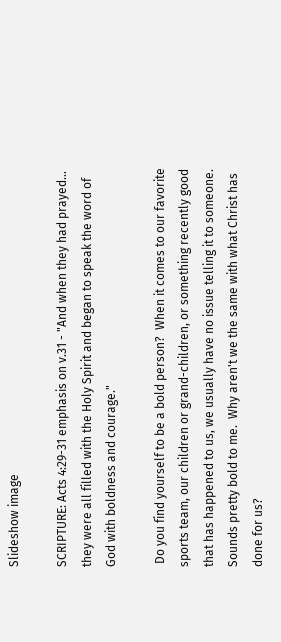Slideshow image

SCRIPTURE: Acts 4:29-31 emphasis on v.31 - "And when they had prayed... they were all filled with the Holy Spirit and began to speak the word of God with boldness and courage."

 Do you find yourself to be a bold person?  When it comes to our favorite sports team, our children or grand-children, or something recently good that has happened to us, we usually have no issue telling it to someone.  Sounds pretty bold to me.  Why aren't we the same with what Christ has done for us?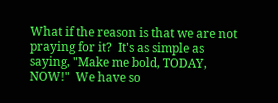What if the reason is that we are not praying for it?  It's as simple as saying, "Make me bold, TODAY, NOW!"  We have so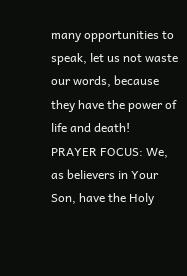many opportunities to speak, let us not waste our words, because they have the power of life and death!
PRAYER FOCUS: We, as believers in Your Son, have the Holy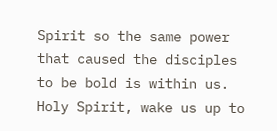Spirit so the same power that caused the disciples to be bold is within us.  Holy Spirit, wake us up to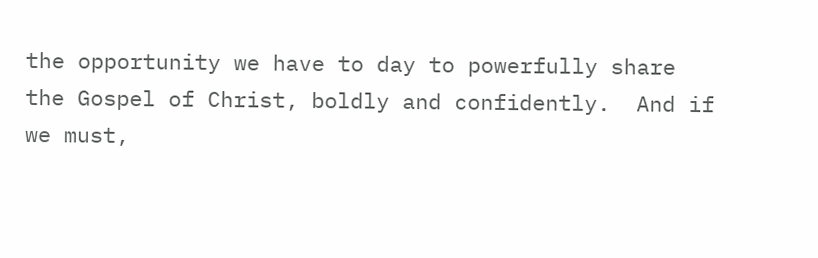the opportunity we have to day to powerfully share the Gospel of Christ, boldly and confidently.  And if we must,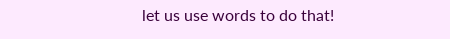let us use words to do that!